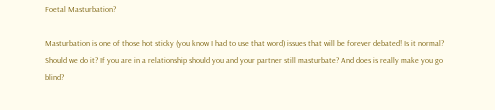Foetal Masturbation?

Masturbation is one of those hot sticky (you know I had to use that word) issues that will be forever debated! Is it normal? Should we do it? If you are in a relationship should you and your partner still masturbate? And does is really make you go blind?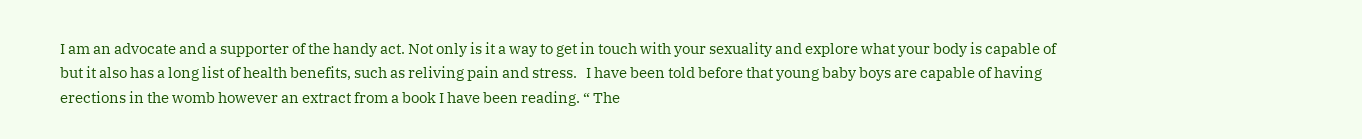I am an advocate and a supporter of the handy act. Not only is it a way to get in touch with your sexuality and explore what your body is capable of but it also has a long list of health benefits, such as reliving pain and stress.   I have been told before that young baby boys are capable of having erections in the womb however an extract from a book I have been reading. “ The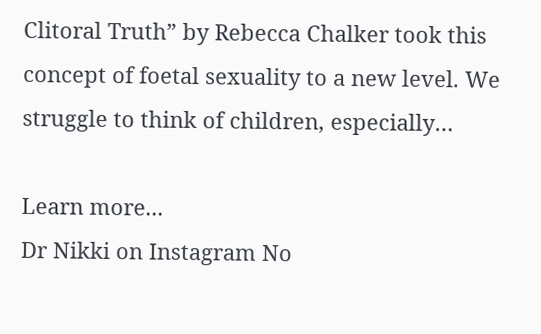Clitoral Truth” by Rebecca Chalker took this concept of foetal sexuality to a new level. We struggle to think of children, especially…

Learn more...
Dr Nikki on Instagram No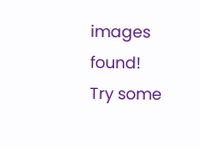images found!
Try some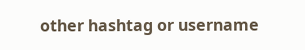other hashtag or username